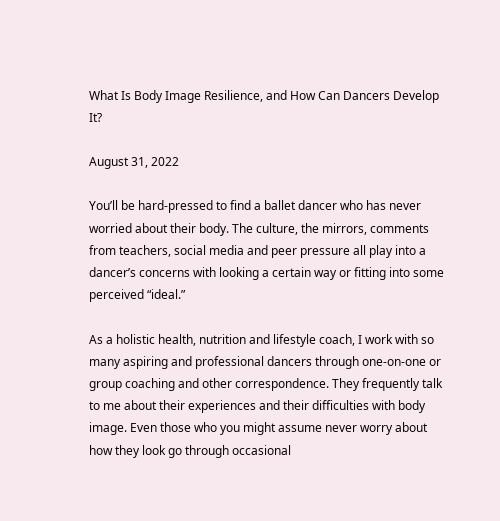What Is Body Image Resilience, and How Can Dancers Develop It?

August 31, 2022

You’ll be hard-pressed to find a ballet dancer who has never worried about their body. The culture, the mirrors, comments from teachers, social media and peer pressure all play into a dancer’s concerns with looking a certain way or fitting into some perceived “ideal.”

As a holistic health, nutrition and lifestyle coach, I work with so many aspiring and professional dancers through one-on-one or group coaching and other correspondence. They frequently talk to me about their experiences and their difficulties with body image. Even those who you might assume never worry about how they look go through occasional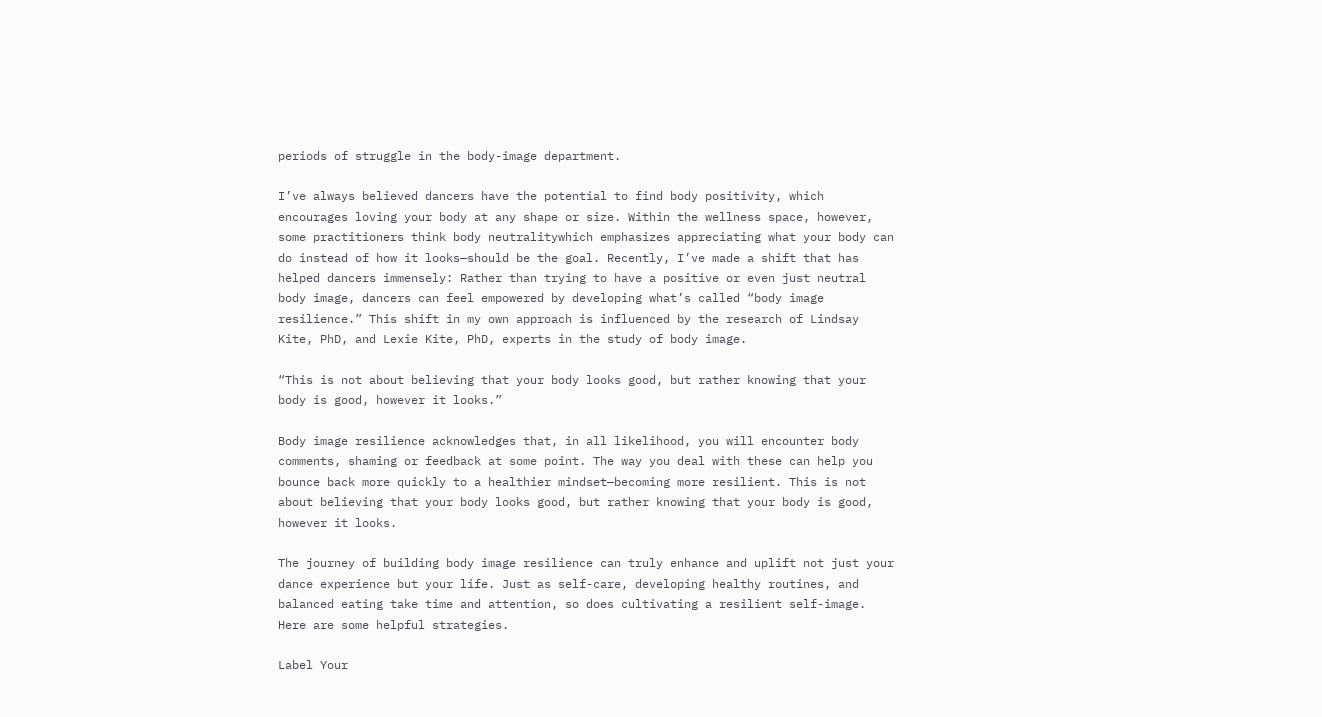periods of struggle in the body-image department.

I’ve always believed dancers have the potential to find body positivity, which encourages loving your body at any shape or size. Within the wellness space, however, some practitioners think body neutralitywhich emphasizes appreciating what your body can do instead of how it looks—should be the goal. Recently, I’ve made a shift that has helped dancers immensely: Rather than trying to have a positive or even just neutral body image, dancers can feel empowered by developing what’s called “body image resilience.” This shift in my own approach is influenced by the research of Lindsay Kite, PhD, and Lexie Kite, PhD, experts in the study of body image.

“This is not about believing that your body looks good, but rather knowing that your body is good, however it looks.”

Body image resilience acknowledges that, in all likelihood, you will encounter body comments, shaming or feedback at some point. The way you deal with these can help you bounce back more quickly to a healthier mindset—becoming more resilient. This is not about believing that your body looks good, but rather knowing that your body is good, however it looks.

The journey of building body image resilience can truly enhance and uplift not just your dance experience but your life. Just as self-care, developing healthy routines, and balanced eating take time and attention, so does cultivating a resilient self-image. Here are some helpful strategies.

Label Your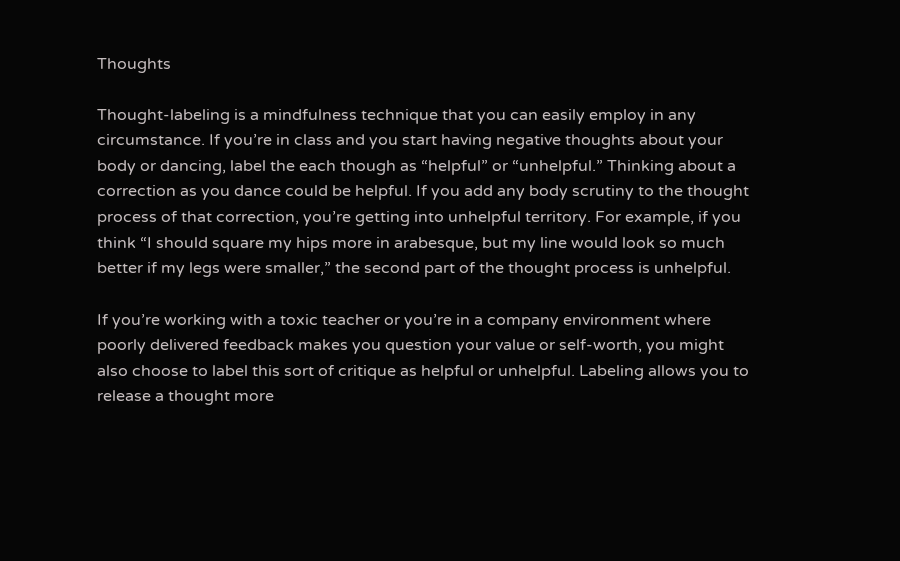Thoughts

Thought-labeling is a mindfulness technique that you can easily employ in any circumstance. If you’re in class and you start having negative thoughts about your body or dancing, label the each though as “helpful” or “unhelpful.” Thinking about a correction as you dance could be helpful. If you add any body scrutiny to the thought process of that correction, you’re getting into unhelpful territory. For example, if you think “I should square my hips more in arabesque, but my line would look so much better if my legs were smaller,” the second part of the thought process is unhelpful.

If you’re working with a toxic teacher or you’re in a company environment where poorly delivered feedback makes you question your value or self-worth, you might also choose to label this sort of critique as helpful or unhelpful. Labeling allows you to release a thought more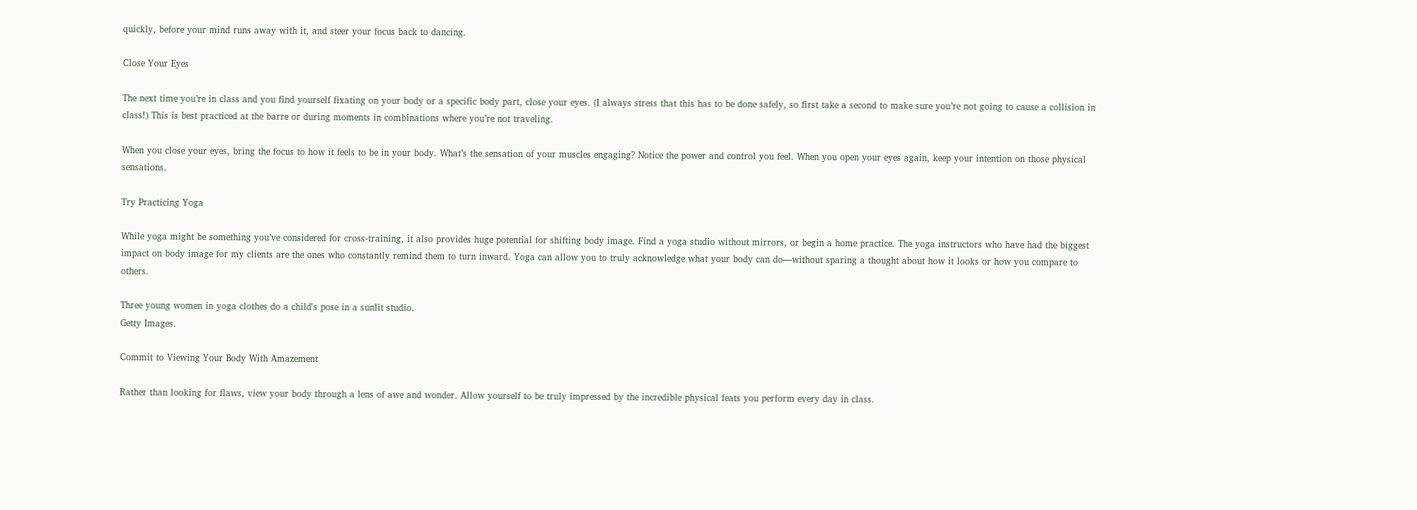quickly, before your mind runs away with it, and steer your focus back to dancing.

Close Your Eyes

The next time you’re in class and you find yourself fixating on your body or a specific body part, close your eyes. (I always stress that this has to be done safely, so first take a second to make sure you’re not going to cause a collision in class!) This is best practiced at the barre or during moments in combinations where you’re not traveling.

When you close your eyes, bring the focus to how it feels to be in your body. What’s the sensation of your muscles engaging? Notice the power and control you feel. When you open your eyes again, keep your intention on those physical sensations.

Try Practicing Yoga

While yoga might be something you’ve considered for cross-training, it also provides huge potential for shifting body image. Find a yoga studio without mirrors, or begin a home practice. The yoga instructors who have had the biggest impact on body image for my clients are the ones who constantly remind them to turn inward. Yoga can allow you to truly acknowledge what your body can do—without sparing a thought about how it looks or how you compare to others.

Three young women in yoga clothes do a child's pose in a sunlit studio.
Getty Images.

Commit to Viewing Your Body With Amazement

Rather than looking for flaws, view your body through a lens of awe and wonder. Allow yourself to be truly impressed by the incredible physical feats you perform every day in class.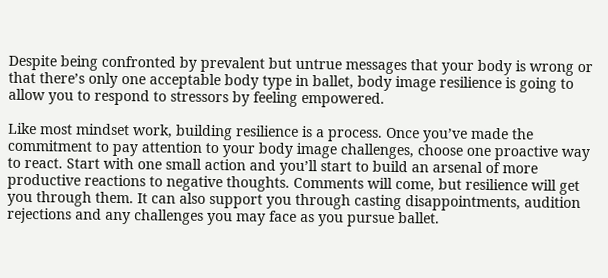Despite being confronted by prevalent but untrue messages that your body is wrong or that there’s only one acceptable body type in ballet, body image resilience is going to allow you to respond to stressors by feeling empowered.

Like most mindset work, building resilience is a process. Once you’ve made the commitment to pay attention to your body image challenges, choose one proactive way to react. Start with one small action and you’ll start to build an arsenal of more productive reactions to negative thoughts. Comments will come, but resilience will get you through them. It can also support you through casting disappointments, audition rejections and any challenges you may face as you pursue ballet.